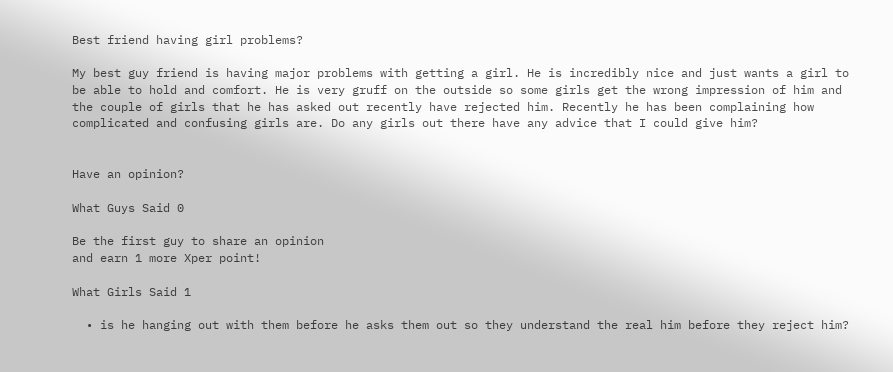Best friend having girl problems?

My best guy friend is having major problems with getting a girl. He is incredibly nice and just wants a girl to be able to hold and comfort. He is very gruff on the outside so some girls get the wrong impression of him and the couple of girls that he has asked out recently have rejected him. Recently he has been complaining how complicated and confusing girls are. Do any girls out there have any advice that I could give him?


Have an opinion?

What Guys Said 0

Be the first guy to share an opinion
and earn 1 more Xper point!

What Girls Said 1

  • is he hanging out with them before he asks them out so they understand the real him before they reject him?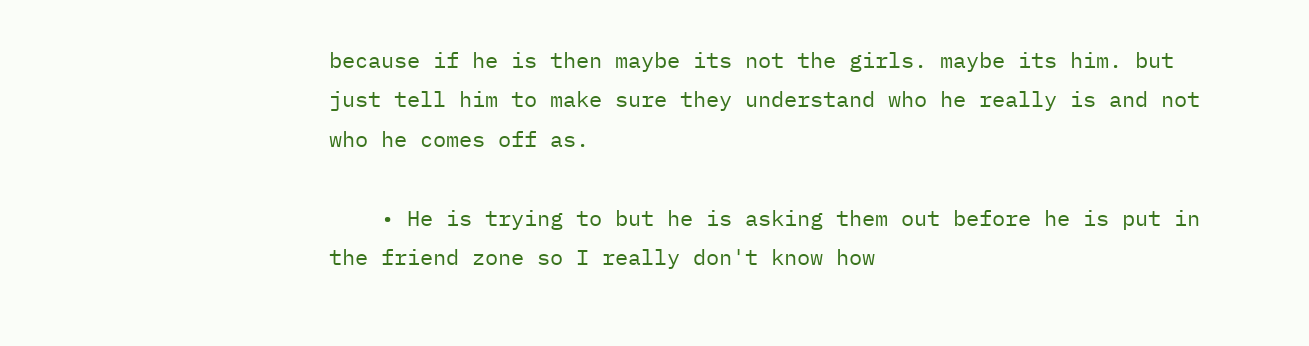because if he is then maybe its not the girls. maybe its him. but just tell him to make sure they understand who he really is and not who he comes off as.

    • He is trying to but he is asking them out before he is put in the friend zone so I really don't know how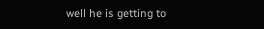well he is getting to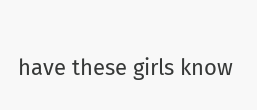have these girls know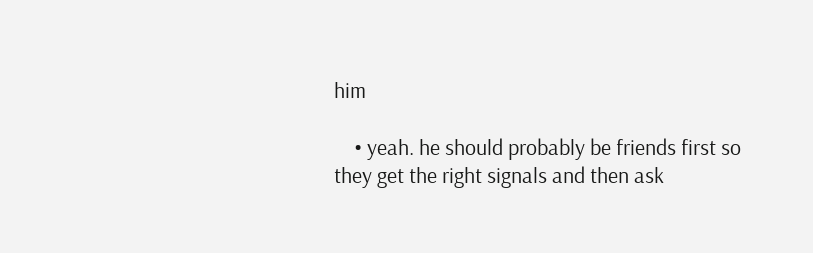him

    • yeah. he should probably be friends first so they get the right signals and then ask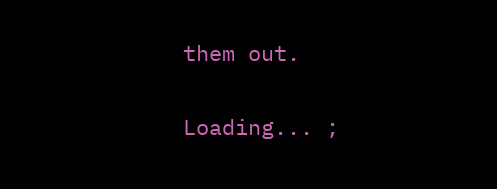them out.

Loading... ;